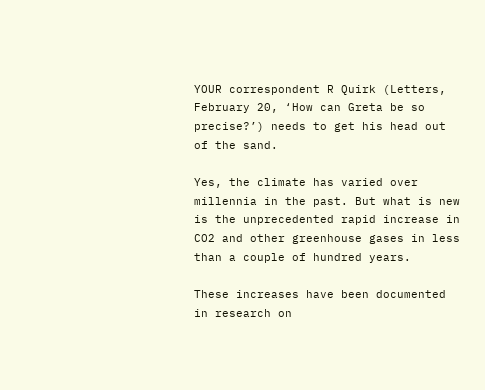YOUR correspondent R Quirk (Letters, February 20, ‘How can Greta be so precise?’) needs to get his head out of the sand.

Yes, the climate has varied over millennia in the past. But what is new is the unprecedented rapid increase in CO2 and other greenhouse gases in less than a couple of hundred years.

These increases have been documented in research on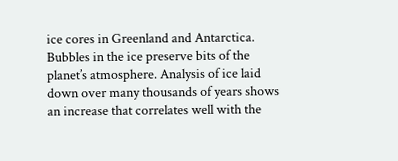ice cores in Greenland and Antarctica. Bubbles in the ice preserve bits of the planet’s atmosphere. Analysis of ice laid down over many thousands of years shows an increase that correlates well with the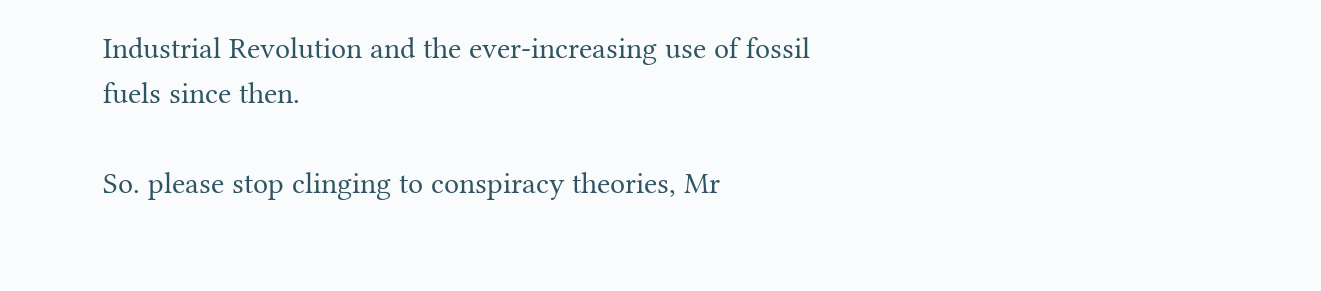Industrial Revolution and the ever-increasing use of fossil fuels since then.

So. please stop clinging to conspiracy theories, Mr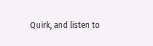Quirk, and listen to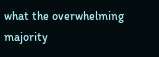what the overwhelming majority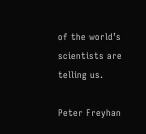of the world’s scientists are telling us.

Peter Freyhan